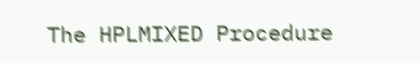The HPLMIXED Procedure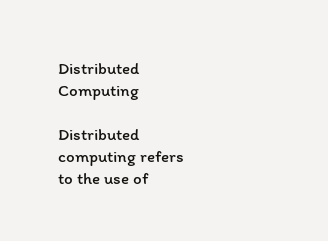Distributed Computing

Distributed computing refers to the use of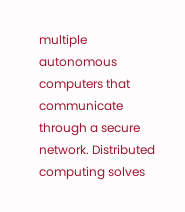multiple autonomous computers that communicate through a secure network. Distributed computing solves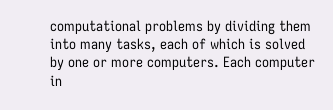computational problems by dividing them into many tasks, each of which is solved by one or more computers. Each computer in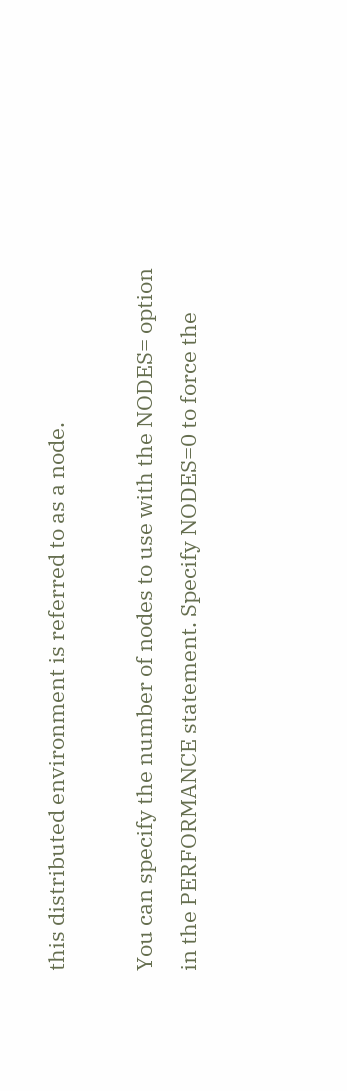this distributed environment is referred to as a node.

You can specify the number of nodes to use with the NODES= option in the PERFORMANCE statement. Specify NODES=0 to force the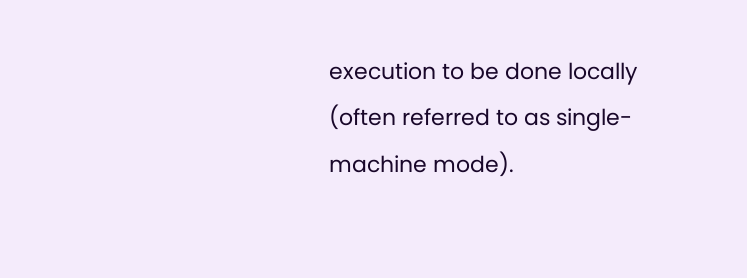execution to be done locally (often referred to as single-machine mode).